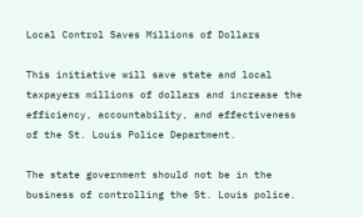Local Control Saves Millions of Dollars

This initiative will save state and local taxpayers millions of dollars and increase the efficiency, accountability, and effectiveness of the St. Louis Police Department.

The state government should not be in the business of controlling the St. Louis police.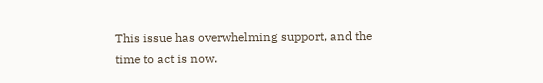This issue has overwhelming support, and the time to act is now.